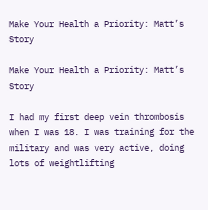Make Your Health a Priority: Matt’s Story

Make Your Health a Priority: Matt’s Story

I had my first deep vein thrombosis when I was 18. I was training for the military and was very active, doing lots of weightlifting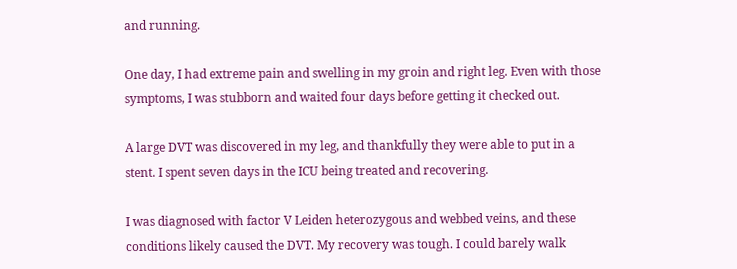and running.

One day, I had extreme pain and swelling in my groin and right leg. Even with those symptoms, I was stubborn and waited four days before getting it checked out.

A large DVT was discovered in my leg, and thankfully they were able to put in a stent. I spent seven days in the ICU being treated and recovering.

I was diagnosed with factor V Leiden heterozygous and webbed veins, and these conditions likely caused the DVT. My recovery was tough. I could barely walk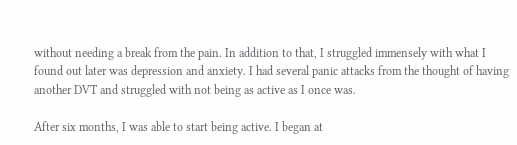without needing a break from the pain. In addition to that, I struggled immensely with what I found out later was depression and anxiety. I had several panic attacks from the thought of having another DVT and struggled with not being as active as I once was.

After six months, I was able to start being active. I began at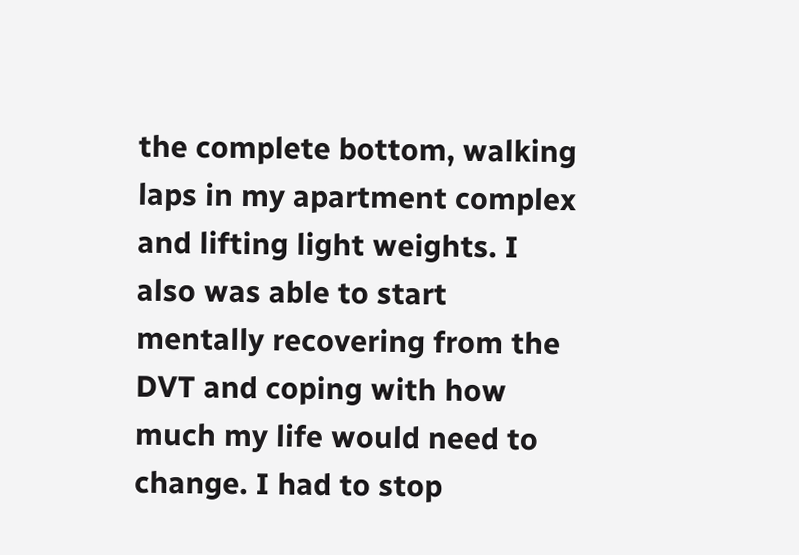the complete bottom, walking laps in my apartment complex and lifting light weights. I also was able to start mentally recovering from the DVT and coping with how much my life would need to change. I had to stop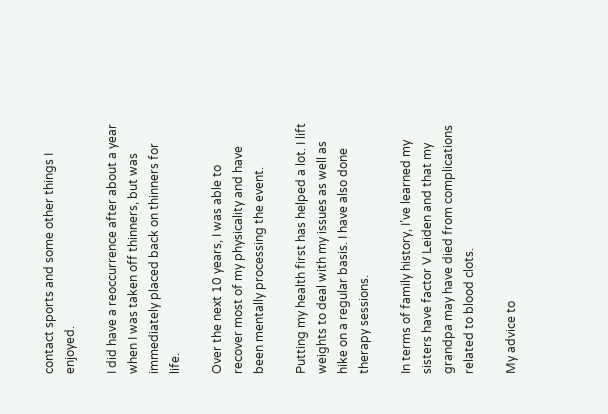contact sports and some other things I enjoyed.

I did have a reoccurrence after about a year when I was taken off thinners, but was immediately placed back on thinners for life.

Over the next 10 years, I was able to recover most of my physicality and have been mentally processing the event.

Putting my health first has helped a lot. I lift weights to deal with my issues as well as hike on a regular basis. I have also done therapy sessions.

In terms of family history, I’ve learned my sisters have factor V Leiden and that my grandpa may have died from complications related to blood clots.

My advice to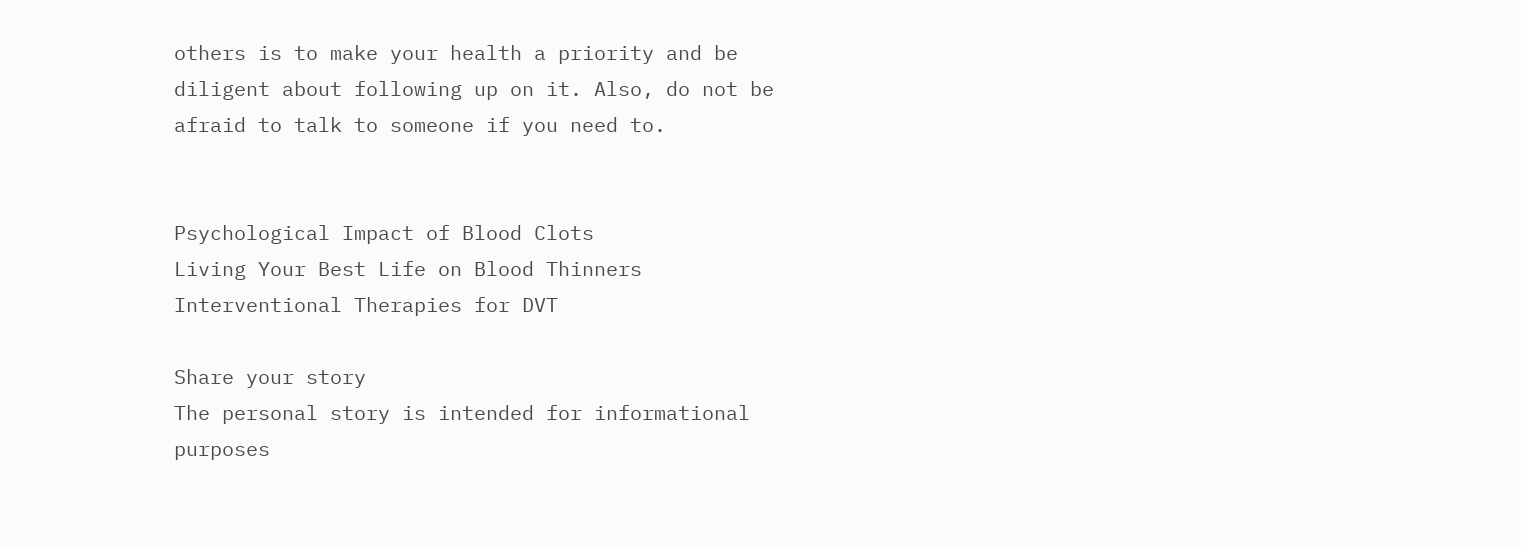others is to make your health a priority and be diligent about following up on it. Also, do not be afraid to talk to someone if you need to.


Psychological Impact of Blood Clots
Living Your Best Life on Blood Thinners
Interventional Therapies for DVT

Share your story
The personal story is intended for informational purposes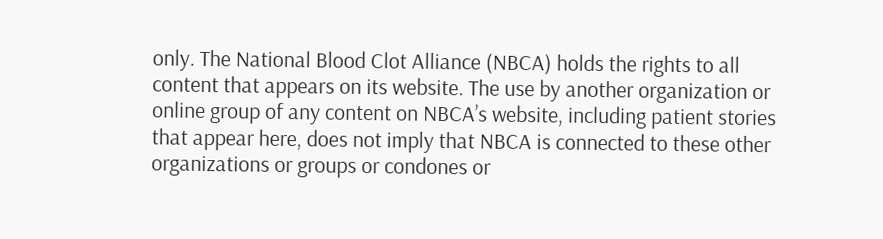only. The National Blood Clot Alliance (NBCA) holds the rights to all content that appears on its website. The use by another organization or online group of any content on NBCA’s website, including patient stories that appear here, does not imply that NBCA is connected to these other organizations or groups or condones or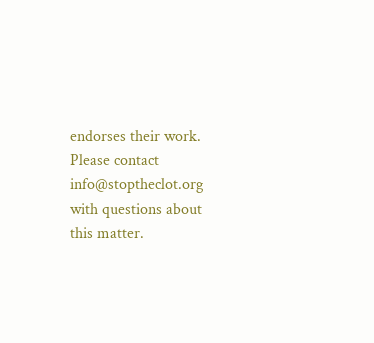endorses their work. Please contact info@stoptheclot.org with questions about this matter.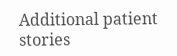Additional patient stories